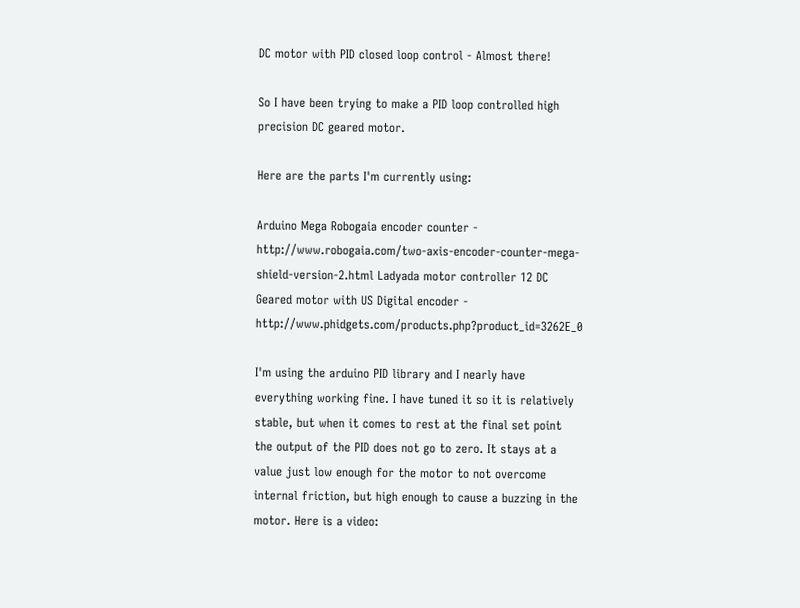DC motor with PID closed loop control - Almost there!

So I have been trying to make a PID loop controlled high precision DC geared motor.

Here are the parts I'm currently using:

Arduino Mega Robogaia encoder counter - http://www.robogaia.com/two-axis-encoder-counter-mega-shield-version-2.html Ladyada motor controller 12 DC Geared motor with US Digital encoder - http://www.phidgets.com/products.php?product_id=3262E_0

I'm using the arduino PID library and I nearly have everything working fine. I have tuned it so it is relatively stable, but when it comes to rest at the final set point the output of the PID does not go to zero. It stays at a value just low enough for the motor to not overcome internal friction, but high enough to cause a buzzing in the motor. Here is a video: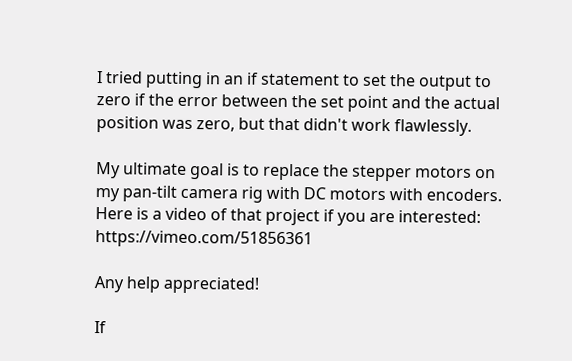I tried putting in an if statement to set the output to zero if the error between the set point and the actual position was zero, but that didn't work flawlessly.

My ultimate goal is to replace the stepper motors on my pan-tilt camera rig with DC motors with encoders. Here is a video of that project if you are interested: https://vimeo.com/51856361

Any help appreciated!

If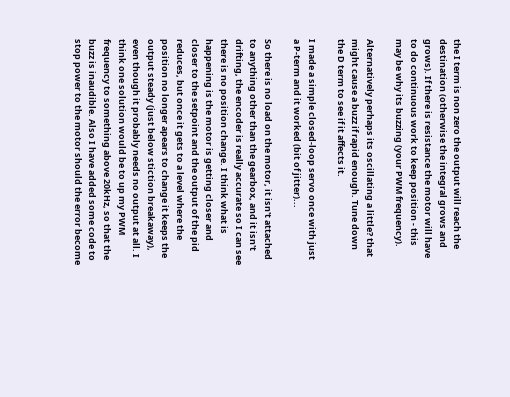the I term is non zero the output will reach the destination (otherwise the integral grows and grows). If there is resistance the motor will have to do continuous work to keep position - this may be why its buzzing (your PWM frequency).

Alternatively perhaps its oscillating a little? that might cause a buzz if rapid enough. Tune down the D term to see if it affects it.

I made a simple closed-loop servo once with just a P-term and it worked (bit of jitter)...

So there is no load on the motor, it isn't attached to anything other than the gearbox, and it isn't drifting, the encoder is really accurate so I can see there is no position change. I think what is happening is the motor is getting closer and closer to the setpoint and the output of the pid reduces, but once it gets to a level where the position no longer apears to change it keeps the output steady (just below stiction breakaway), even though it probably needs no output at all. I think one solution would be to up my PWM frequency to something above 20kHz, so that the buzz is inaudible. Also I have added some code to stop power to the motor should the error become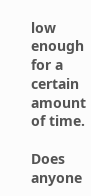low enough for a certain amount of time.

Does anyone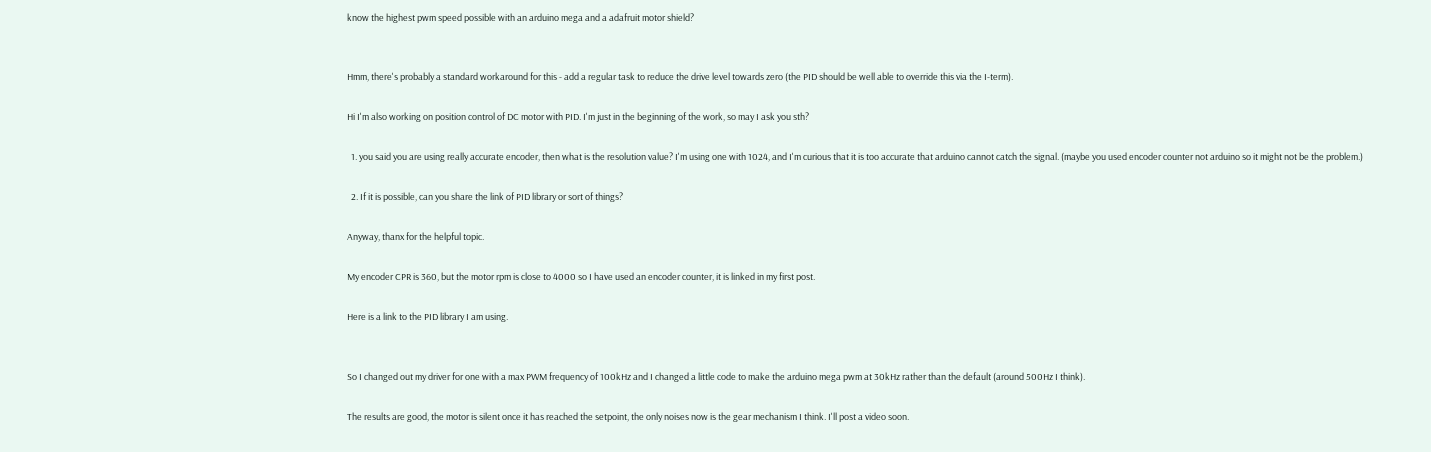know the highest pwm speed possible with an arduino mega and a adafruit motor shield?


Hmm, there's probably a standard workaround for this - add a regular task to reduce the drive level towards zero (the PID should be well able to override this via the I-term).

Hi I'm also working on position control of DC motor with PID. I'm just in the beginning of the work, so may I ask you sth?

  1. you said you are using really accurate encoder, then what is the resolution value? I'm using one with 1024, and I'm curious that it is too accurate that arduino cannot catch the signal. (maybe you used encoder counter not arduino so it might not be the problem.)

  2. If it is possible, can you share the link of PID library or sort of things?

Anyway, thanx for the helpful topic.

My encoder CPR is 360, but the motor rpm is close to 4000 so I have used an encoder counter, it is linked in my first post.

Here is a link to the PID library I am using.


So I changed out my driver for one with a max PWM frequency of 100kHz and I changed a little code to make the arduino mega pwm at 30kHz rather than the default (around 500Hz I think).

The results are good, the motor is silent once it has reached the setpoint, the only noises now is the gear mechanism I think. I'll post a video soon.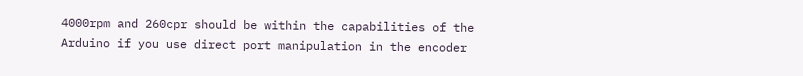4000rpm and 260cpr should be within the capabilities of the Arduino if you use direct port manipulation in the encoder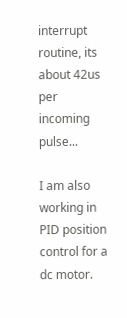interrupt routine, its about 42us per incoming pulse...

I am also working in PID position control for a dc motor.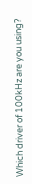Which driver of 100kHz are you using?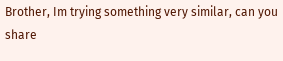Brother, Im trying something very similar, can you share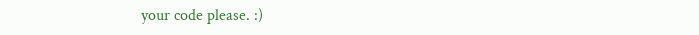your code please. :)